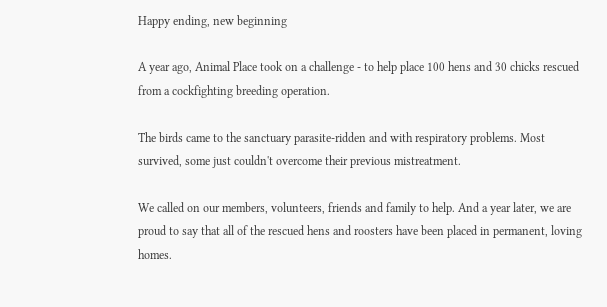Happy ending, new beginning

A year ago, Animal Place took on a challenge - to help place 100 hens and 30 chicks rescued from a cockfighting breeding operation.

The birds came to the sanctuary parasite-ridden and with respiratory problems. Most survived, some just couldn't overcome their previous mistreatment.

We called on our members, volunteers, friends and family to help. And a year later, we are proud to say that all of the rescued hens and roosters have been placed in permanent, loving homes.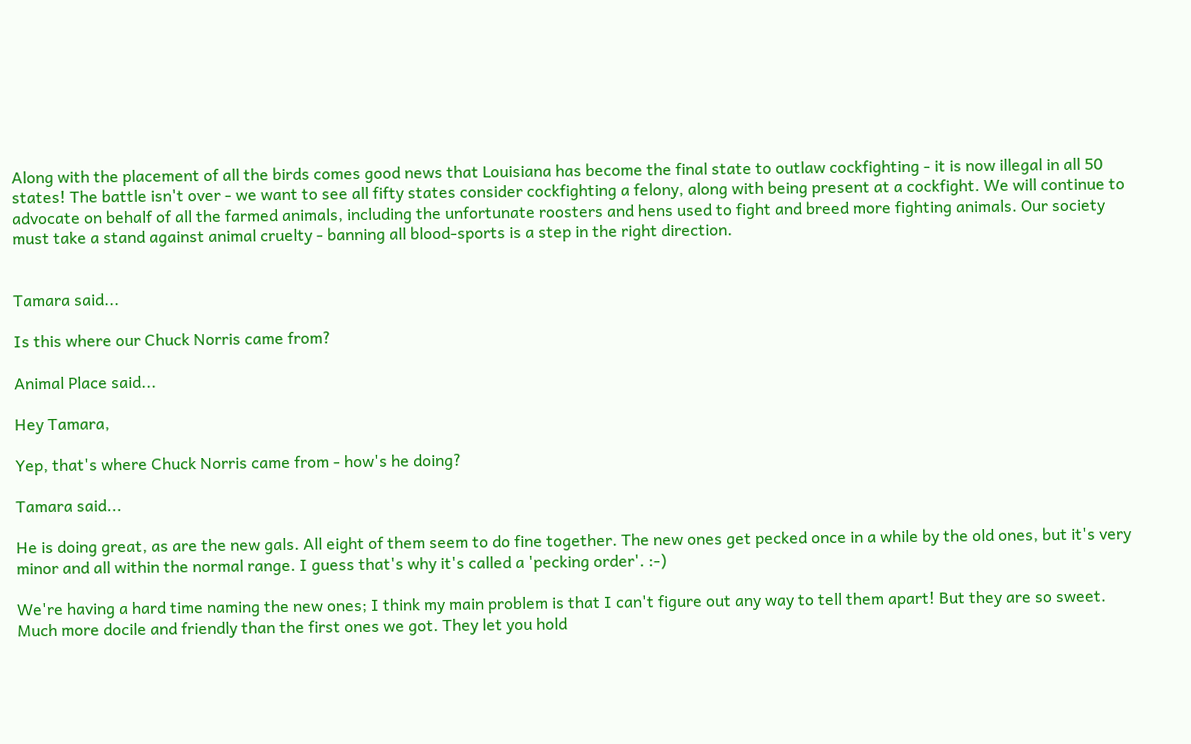Along with the placement of all the birds comes good news that Louisiana has become the final state to outlaw cockfighting - it is now illegal in all 50 states! The battle isn't over - we want to see all fifty states consider cockfighting a felony, along with being present at a cockfight. We will continue to advocate on behalf of all the farmed animals, including the unfortunate roosters and hens used to fight and breed more fighting animals. Our society must take a stand against animal cruelty - banning all blood-sports is a step in the right direction.


Tamara said...

Is this where our Chuck Norris came from?

Animal Place said...

Hey Tamara,

Yep, that's where Chuck Norris came from - how's he doing?

Tamara said...

He is doing great, as are the new gals. All eight of them seem to do fine together. The new ones get pecked once in a while by the old ones, but it's very minor and all within the normal range. I guess that's why it's called a 'pecking order'. :-)

We're having a hard time naming the new ones; I think my main problem is that I can't figure out any way to tell them apart! But they are so sweet. Much more docile and friendly than the first ones we got. They let you hold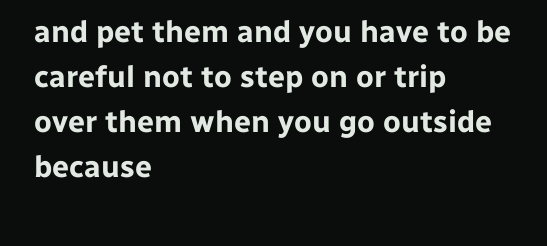and pet them and you have to be careful not to step on or trip over them when you go outside because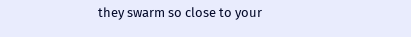they swarm so close to your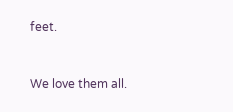feet.


We love them all.